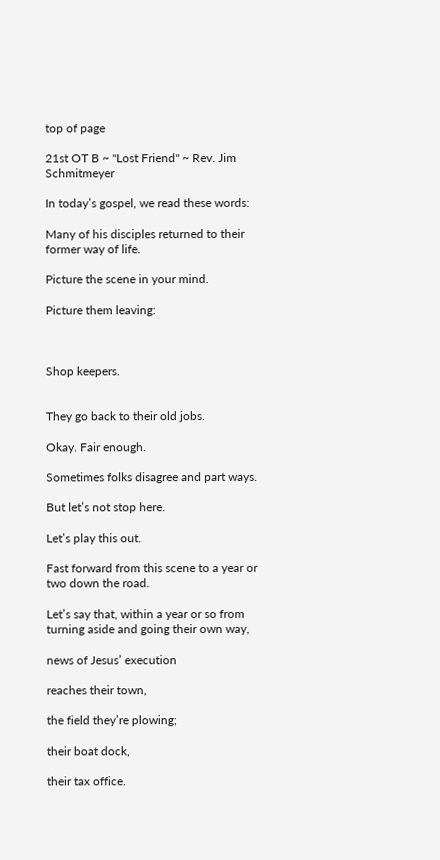top of page

21st OT B ~ "Lost Friend" ~ Rev. Jim Schmitmeyer

In today’s gospel, we read these words:

Many of his disciples returned to their former way of life.

Picture the scene in your mind.

Picture them leaving:



Shop keepers.


They go back to their old jobs.

Okay. Fair enough.

Sometimes folks disagree and part ways.

But let’s not stop here.

Let’s play this out.

Fast forward from this scene to a year or two down the road.

Let’s say that, within a year or so from turning aside and going their own way,

news of Jesus’ execution

reaches their town,

the field they’re plowing;

their boat dock,

their tax office.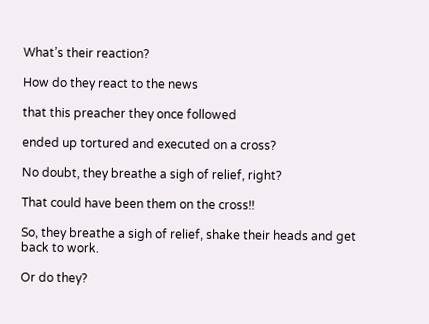What’s their reaction?

How do they react to the news

that this preacher they once followed

ended up tortured and executed on a cross?

No doubt, they breathe a sigh of relief, right?

That could have been them on the cross!!

So, they breathe a sigh of relief, shake their heads and get back to work.

Or do they?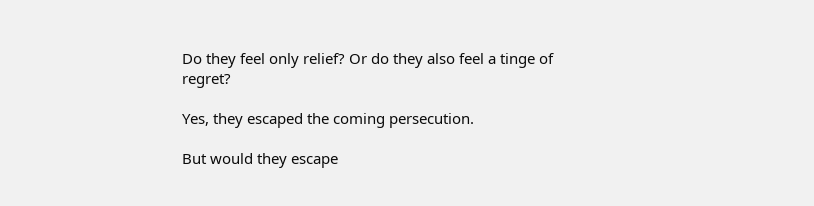Do they feel only relief? Or do they also feel a tinge of regret?

Yes, they escaped the coming persecution.

But would they escape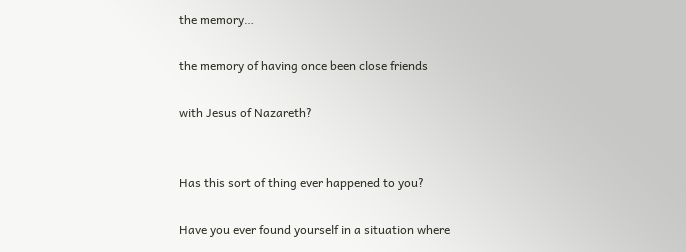the memory…

the memory of having once been close friends

with Jesus of Nazareth?


Has this sort of thing ever happened to you?

Have you ever found yourself in a situation where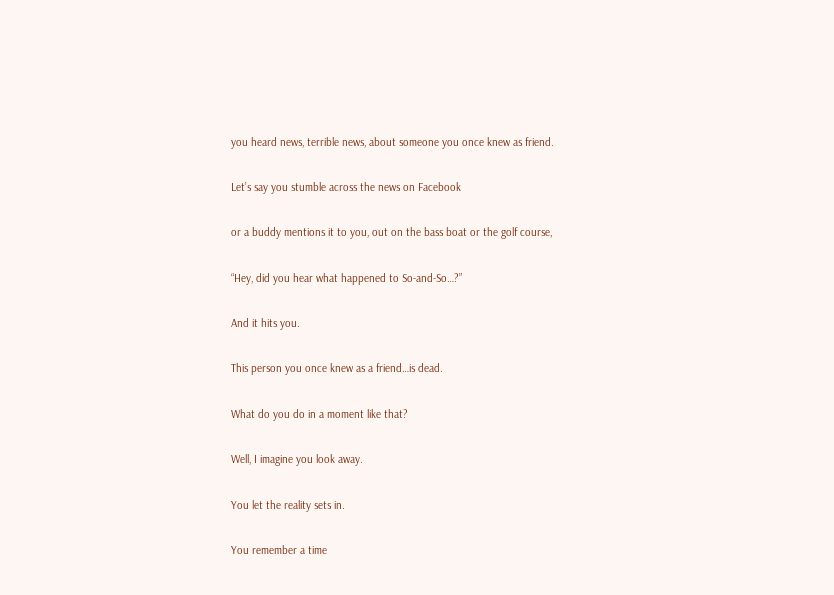you heard news, terrible news, about someone you once knew as friend.

Let’s say you stumble across the news on Facebook

or a buddy mentions it to you, out on the bass boat or the golf course,

“Hey, did you hear what happened to So-and-So…?”

And it hits you.

This person you once knew as a friend…is dead.

What do you do in a moment like that?

Well, I imagine you look away.

You let the reality sets in.

You remember a time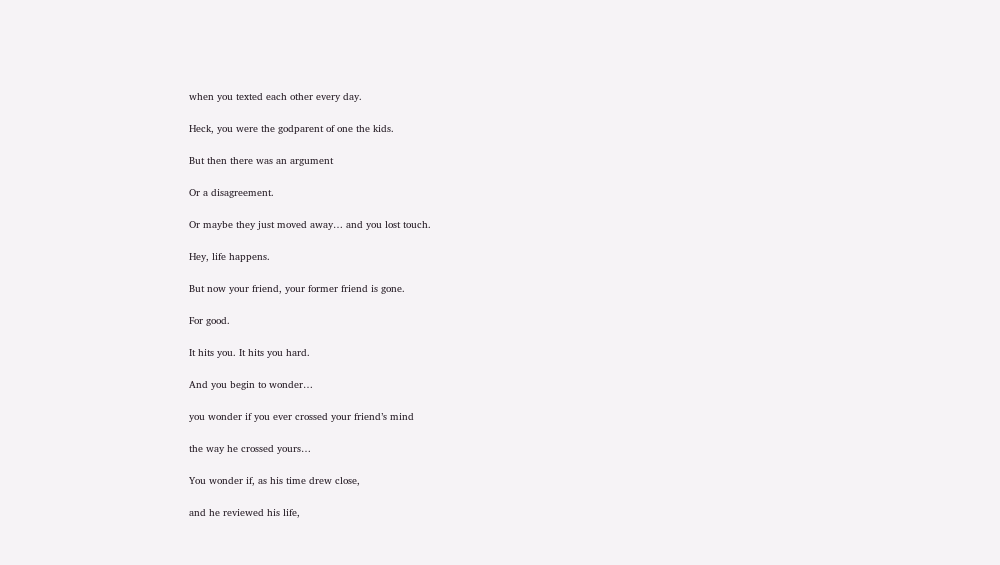when you texted each other every day.

Heck, you were the godparent of one the kids.

But then there was an argument

Or a disagreement.

Or maybe they just moved away… and you lost touch.

Hey, life happens.

But now your friend, your former friend is gone.

For good.

It hits you. It hits you hard.

And you begin to wonder…

you wonder if you ever crossed your friend’s mind

the way he crossed yours…

You wonder if, as his time drew close,

and he reviewed his life,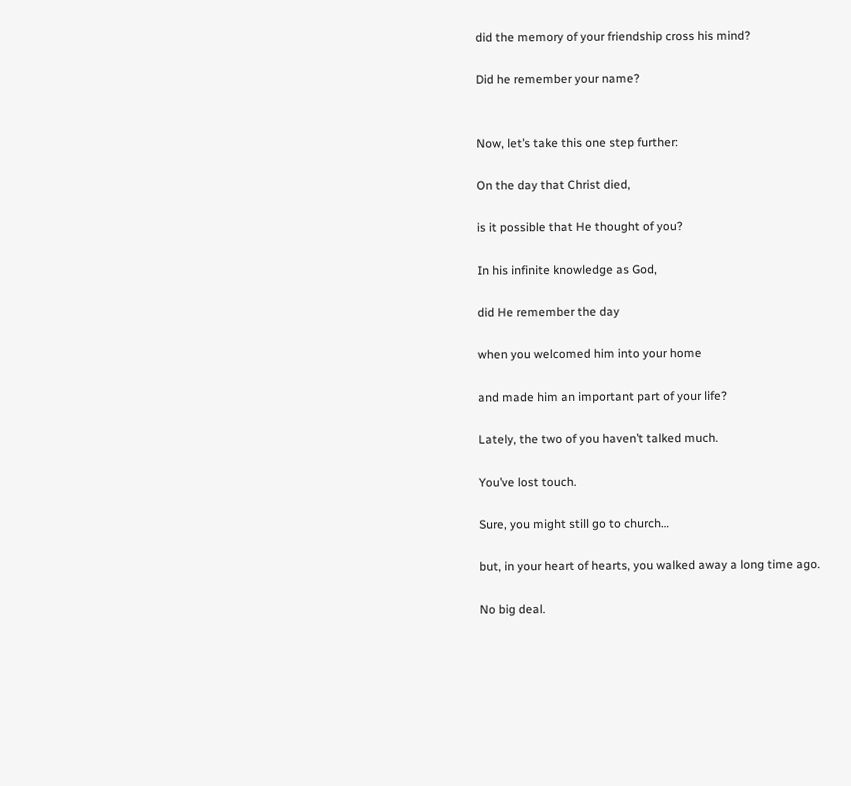did the memory of your friendship cross his mind?

Did he remember your name?


Now, let’s take this one step further:

On the day that Christ died,

is it possible that He thought of you?

In his infinite knowledge as God,

did He remember the day

when you welcomed him into your home

and made him an important part of your life?

Lately, the two of you haven’t talked much.

You’ve lost touch.

Sure, you might still go to church…

but, in your heart of hearts, you walked away a long time ago.

No big deal.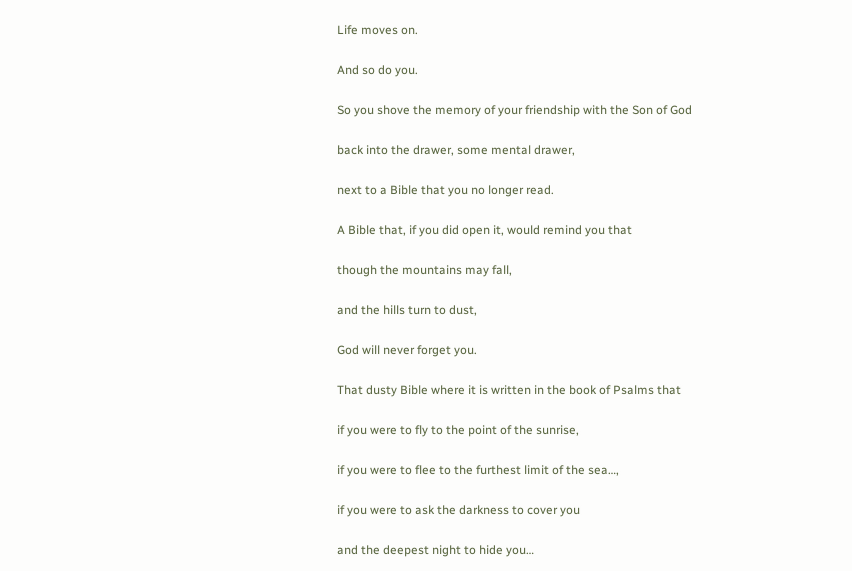Life moves on.

And so do you.

So you shove the memory of your friendship with the Son of God

back into the drawer, some mental drawer,

next to a Bible that you no longer read.

A Bible that, if you did open it, would remind you that

though the mountains may fall,

and the hills turn to dust,

God will never forget you.

That dusty Bible where it is written in the book of Psalms that

if you were to fly to the point of the sunrise,

if you were to flee to the furthest limit of the sea…,

if you were to ask the darkness to cover you

and the deepest night to hide you…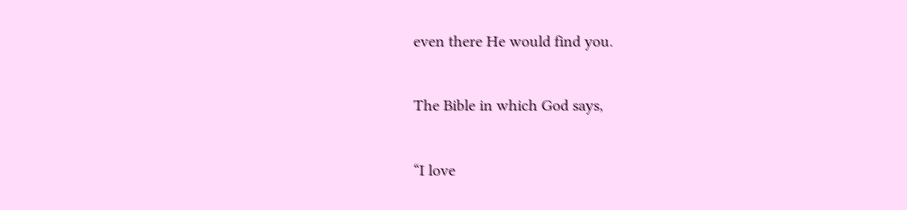even there He would find you.

The Bible in which God says,

“I love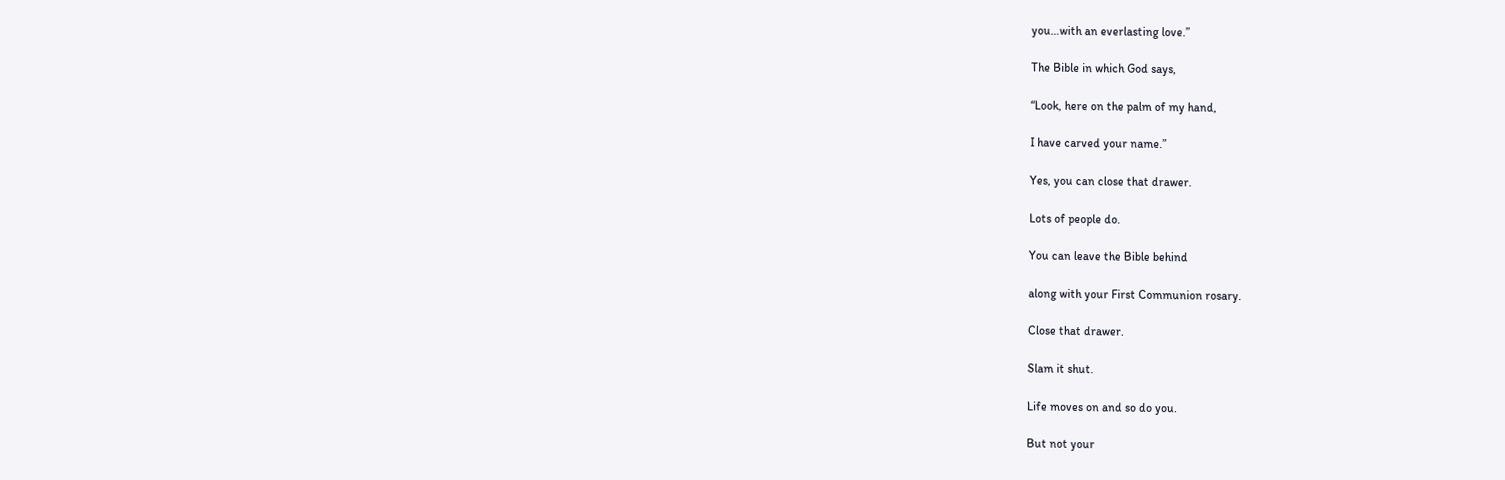you…with an everlasting love.”

The Bible in which God says,

“Look, here on the palm of my hand,

I have carved your name.”

Yes, you can close that drawer.

Lots of people do.

You can leave the Bible behind

along with your First Communion rosary.

Close that drawer.

Slam it shut.

Life moves on and so do you.

But not your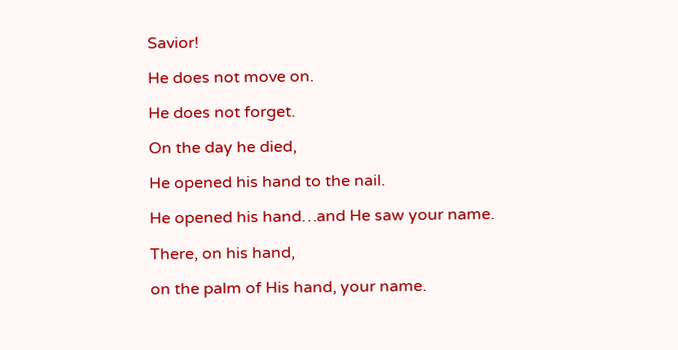Savior!

He does not move on.

He does not forget.

On the day he died,

He opened his hand to the nail.

He opened his hand…and He saw your name.

There, on his hand,

on the palm of His hand, your name.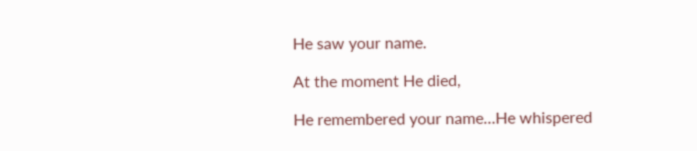He saw your name.

At the moment He died,

He remembered your name…He whispered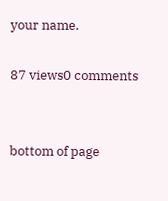your name.

87 views0 comments


bottom of page